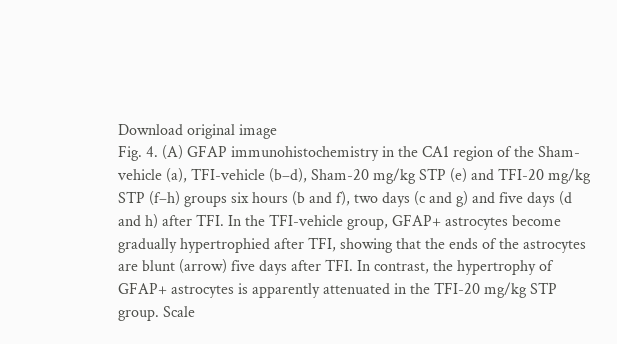Download original image
Fig. 4. (A) GFAP immunohistochemistry in the CA1 region of the Sham-vehicle (a), TFI-vehicle (b–d), Sham-20 mg/kg STP (e) and TFI-20 mg/kg STP (f–h) groups six hours (b and f), two days (c and g) and five days (d and h) after TFI. In the TFI-vehicle group, GFAP+ astrocytes become gradually hypertrophied after TFI, showing that the ends of the astrocytes are blunt (arrow) five days after TFI. In contrast, the hypertrophy of GFAP+ astrocytes is apparently attenuated in the TFI-20 mg/kg STP group. Scale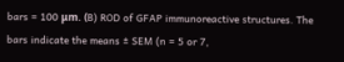bars = 100 μm. (B) ROD of GFAP immunoreactive structures. The bars indicate the means ± SEM (n = 5 or 7,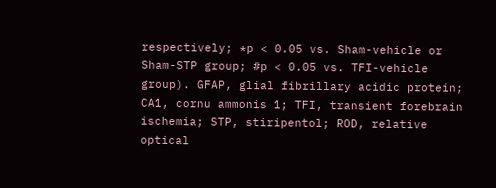respectively; *p < 0.05 vs. Sham-vehicle or Sham-STP group; #p < 0.05 vs. TFI-vehicle group). GFAP, glial fibrillary acidic protein; CA1, cornu ammonis 1; TFI, transient forebrain ischemia; STP, stiripentol; ROD, relative optical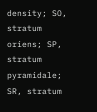density; SO, stratum oriens; SP, stratum pyramidale; SR, stratum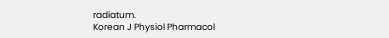radiatum.
Korean J Physiol Pharmacol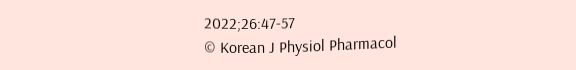2022;26:47-57
© Korean J Physiol Pharmacol